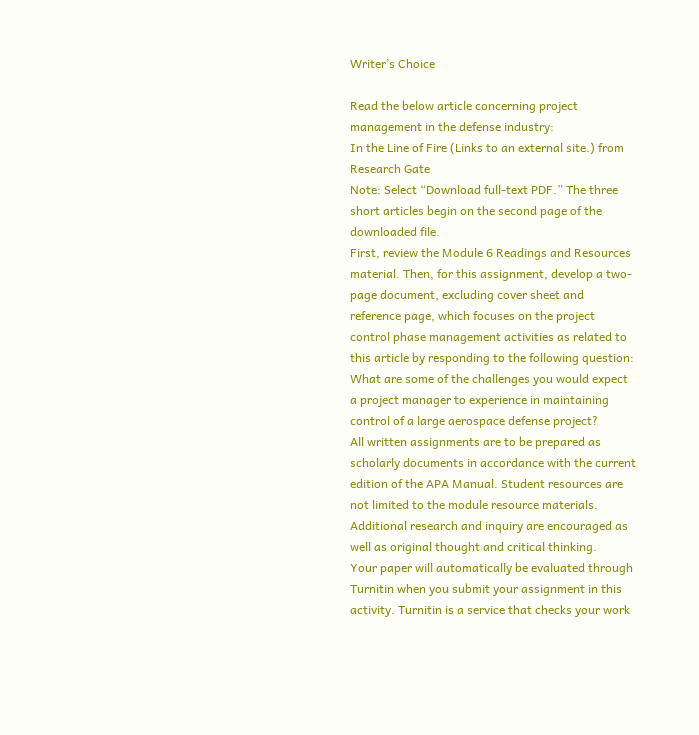Writer’s Choice

Read the below article concerning project management in the defense industry:
In the Line of Fire (Links to an external site.) from Research Gate
Note: Select “Download full-text PDF.” The three short articles begin on the second page of the downloaded file.
First, review the Module 6 Readings and Resources material. Then, for this assignment, develop a two-page document, excluding cover sheet and reference page, which focuses on the project control phase management activities as related to this article by responding to the following question:
What are some of the challenges you would expect a project manager to experience in maintaining control of a large aerospace defense project?
All written assignments are to be prepared as scholarly documents in accordance with the current edition of the APA Manual. Student resources are not limited to the module resource materials. Additional research and inquiry are encouraged as well as original thought and critical thinking.
Your paper will automatically be evaluated through Turnitin when you submit your assignment in this activity. Turnitin is a service that checks your work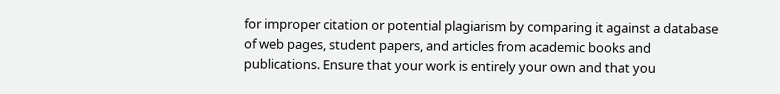for improper citation or potential plagiarism by comparing it against a database of web pages, student papers, and articles from academic books and publications. Ensure that your work is entirely your own and that you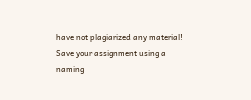have not plagiarized any material!
Save your assignment using a naming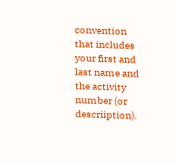convention that includes your first and last name and the activity number (or descriiption).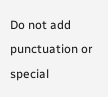Do not add punctuation or special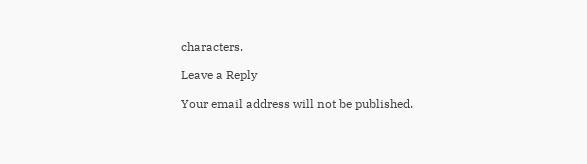characters.

Leave a Reply

Your email address will not be published.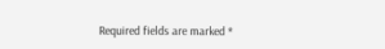Required fields are marked *